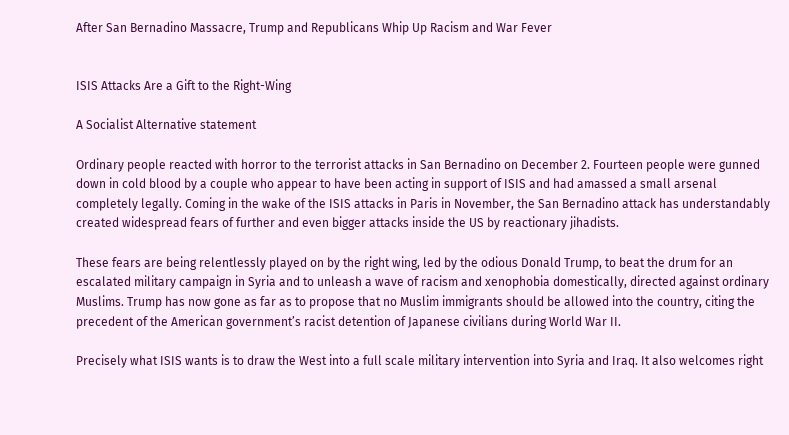After San Bernadino Massacre, Trump and Republicans Whip Up Racism and War Fever


ISIS Attacks Are a Gift to the Right-Wing

A Socialist Alternative statement

Ordinary people reacted with horror to the terrorist attacks in San Bernadino on December 2. Fourteen people were gunned down in cold blood by a couple who appear to have been acting in support of ISIS and had amassed a small arsenal completely legally. Coming in the wake of the ISIS attacks in Paris in November, the San Bernadino attack has understandably created widespread fears of further and even bigger attacks inside the US by reactionary jihadists.

These fears are being relentlessly played on by the right wing, led by the odious Donald Trump, to beat the drum for an escalated military campaign in Syria and to unleash a wave of racism and xenophobia domestically, directed against ordinary Muslims. Trump has now gone as far as to propose that no Muslim immigrants should be allowed into the country, citing the precedent of the American government’s racist detention of Japanese civilians during World War II.

Precisely what ISIS wants is to draw the West into a full scale military intervention into Syria and Iraq. It also welcomes right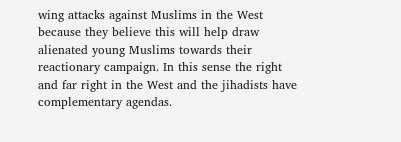wing attacks against Muslims in the West because they believe this will help draw alienated young Muslims towards their reactionary campaign. In this sense the right and far right in the West and the jihadists have complementary agendas.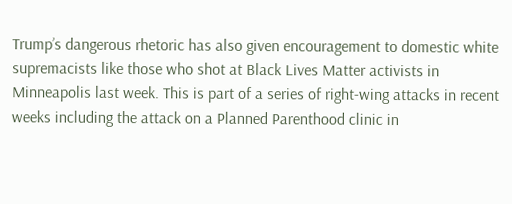Trump’s dangerous rhetoric has also given encouragement to domestic white supremacists like those who shot at Black Lives Matter activists in Minneapolis last week. This is part of a series of right-wing attacks in recent weeks including the attack on a Planned Parenthood clinic in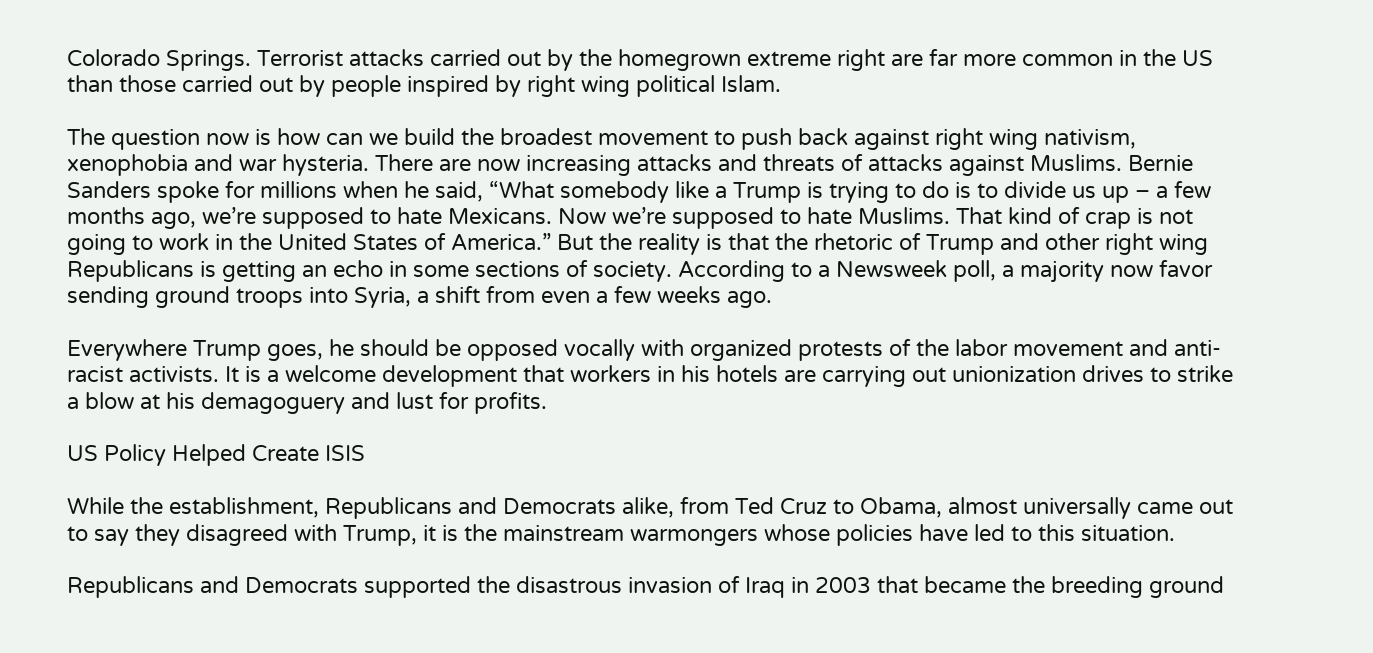Colorado Springs. Terrorist attacks carried out by the homegrown extreme right are far more common in the US than those carried out by people inspired by right wing political Islam.

The question now is how can we build the broadest movement to push back against right wing nativism, xenophobia and war hysteria. There are now increasing attacks and threats of attacks against Muslims. Bernie Sanders spoke for millions when he said, “What somebody like a Trump is trying to do is to divide us up – a few months ago, we’re supposed to hate Mexicans. Now we’re supposed to hate Muslims. That kind of crap is not going to work in the United States of America.” But the reality is that the rhetoric of Trump and other right wing Republicans is getting an echo in some sections of society. According to a Newsweek poll, a majority now favor sending ground troops into Syria, a shift from even a few weeks ago.

Everywhere Trump goes, he should be opposed vocally with organized protests of the labor movement and anti-racist activists. It is a welcome development that workers in his hotels are carrying out unionization drives to strike a blow at his demagoguery and lust for profits.

US Policy Helped Create ISIS

While the establishment, Republicans and Democrats alike, from Ted Cruz to Obama, almost universally came out to say they disagreed with Trump, it is the mainstream warmongers whose policies have led to this situation.

Republicans and Democrats supported the disastrous invasion of Iraq in 2003 that became the breeding ground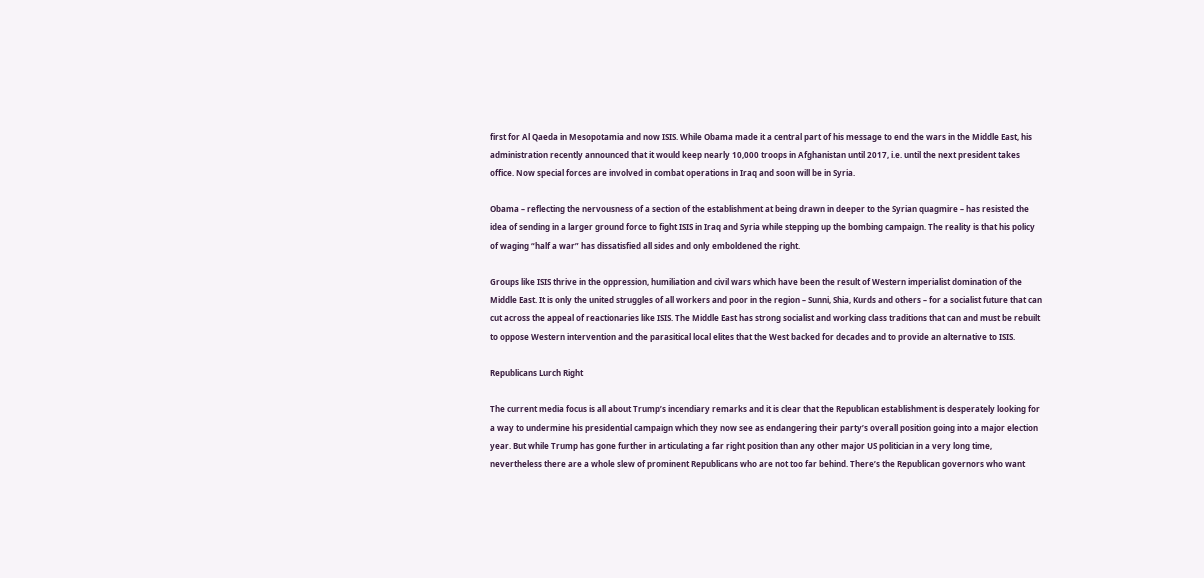first for Al Qaeda in Mesopotamia and now ISIS. While Obama made it a central part of his message to end the wars in the Middle East, his administration recently announced that it would keep nearly 10,000 troops in Afghanistan until 2017, i.e. until the next president takes office. Now special forces are involved in combat operations in Iraq and soon will be in Syria.

Obama – reflecting the nervousness of a section of the establishment at being drawn in deeper to the Syrian quagmire – has resisted the idea of sending in a larger ground force to fight ISIS in Iraq and Syria while stepping up the bombing campaign. The reality is that his policy of waging “half a war” has dissatisfied all sides and only emboldened the right.

Groups like ISIS thrive in the oppression, humiliation and civil wars which have been the result of Western imperialist domination of the Middle East. It is only the united struggles of all workers and poor in the region – Sunni, Shia, Kurds and others – for a socialist future that can cut across the appeal of reactionaries like ISIS. The Middle East has strong socialist and working class traditions that can and must be rebuilt to oppose Western intervention and the parasitical local elites that the West backed for decades and to provide an alternative to ISIS.

Republicans Lurch Right

The current media focus is all about Trump’s incendiary remarks and it is clear that the Republican establishment is desperately looking for a way to undermine his presidential campaign which they now see as endangering their party’s overall position going into a major election year. But while Trump has gone further in articulating a far right position than any other major US politician in a very long time, nevertheless there are a whole slew of prominent Republicans who are not too far behind. There’s the Republican governors who want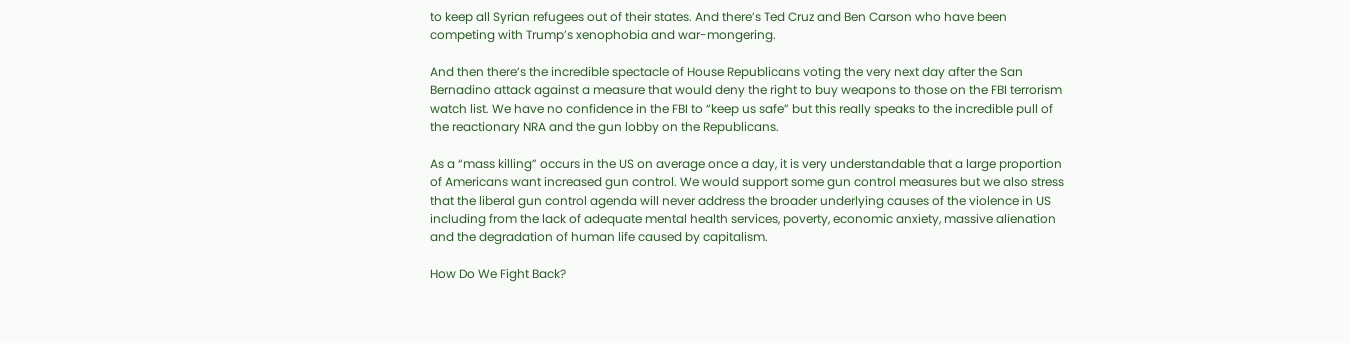to keep all Syrian refugees out of their states. And there’s Ted Cruz and Ben Carson who have been competing with Trump’s xenophobia and war-mongering.

And then there’s the incredible spectacle of House Republicans voting the very next day after the San Bernadino attack against a measure that would deny the right to buy weapons to those on the FBI terrorism watch list. We have no confidence in the FBI to “keep us safe” but this really speaks to the incredible pull of the reactionary NRA and the gun lobby on the Republicans.

As a “mass killing” occurs in the US on average once a day, it is very understandable that a large proportion of Americans want increased gun control. We would support some gun control measures but we also stress that the liberal gun control agenda will never address the broader underlying causes of the violence in US including from the lack of adequate mental health services, poverty, economic anxiety, massive alienation and the degradation of human life caused by capitalism.

How Do We Fight Back?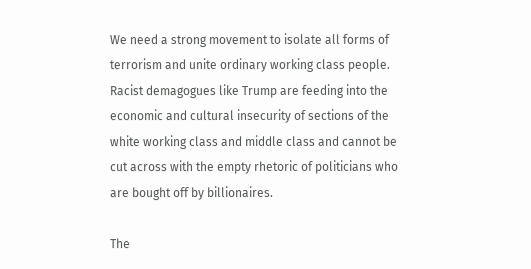We need a strong movement to isolate all forms of terrorism and unite ordinary working class people. Racist demagogues like Trump are feeding into the economic and cultural insecurity of sections of the white working class and middle class and cannot be cut across with the empty rhetoric of politicians who are bought off by billionaires.

The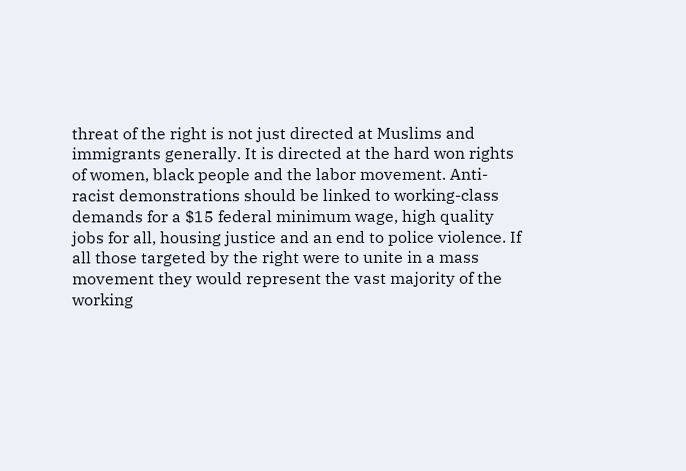threat of the right is not just directed at Muslims and immigrants generally. It is directed at the hard won rights of women, black people and the labor movement. Anti-racist demonstrations should be linked to working-class demands for a $15 federal minimum wage, high quality jobs for all, housing justice and an end to police violence. If all those targeted by the right were to unite in a mass movement they would represent the vast majority of the working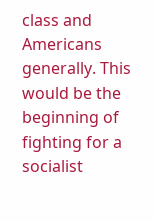class and Americans generally. This would be the beginning of fighting for a socialist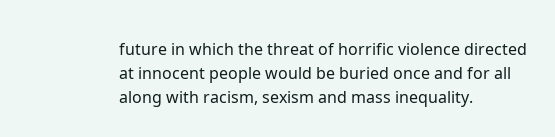future in which the threat of horrific violence directed at innocent people would be buried once and for all along with racism, sexism and mass inequality.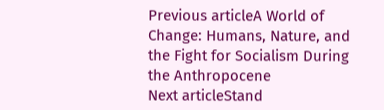Previous articleA World of Change: Humans, Nature, and the Fight for Socialism During the Anthropocene
Next articleStand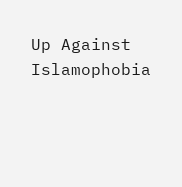Up Against Islamophobia